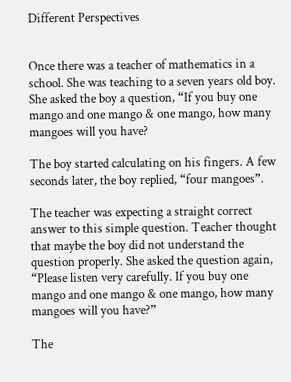Different Perspectives


Once there was a teacher of mathematics in a school. She was teaching to a seven years old boy. She asked the boy a question, “If you buy one mango and one mango & one mango, how many mangoes will you have?

The boy started calculating on his fingers. A few seconds later, the boy replied, “four mangoes”.

The teacher was expecting a straight correct answer to this simple question. Teacher thought that maybe the boy did not understand the question properly. She asked the question again, “Please listen very carefully. If you buy one mango and one mango & one mango, how many mangoes will you have?”

The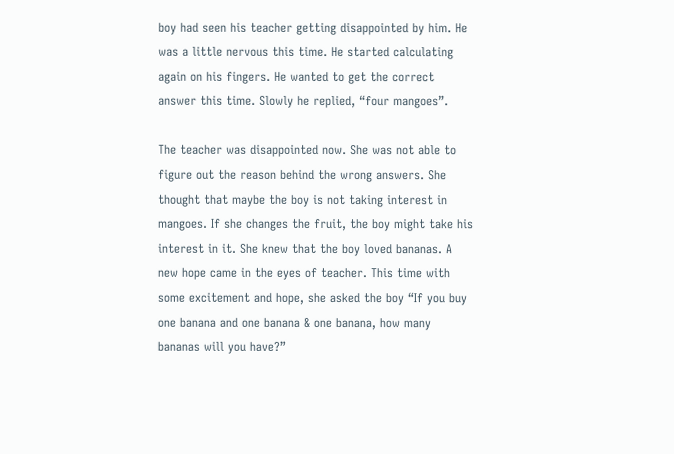boy had seen his teacher getting disappointed by him. He was a little nervous this time. He started calculating again on his fingers. He wanted to get the correct answer this time. Slowly he replied, “four mangoes”.

The teacher was disappointed now. She was not able to figure out the reason behind the wrong answers. She thought that maybe the boy is not taking interest in mangoes. If she changes the fruit, the boy might take his interest in it. She knew that the boy loved bananas. A new hope came in the eyes of teacher. This time with some excitement and hope, she asked the boy “If you buy one banana and one banana & one banana, how many bananas will you have?”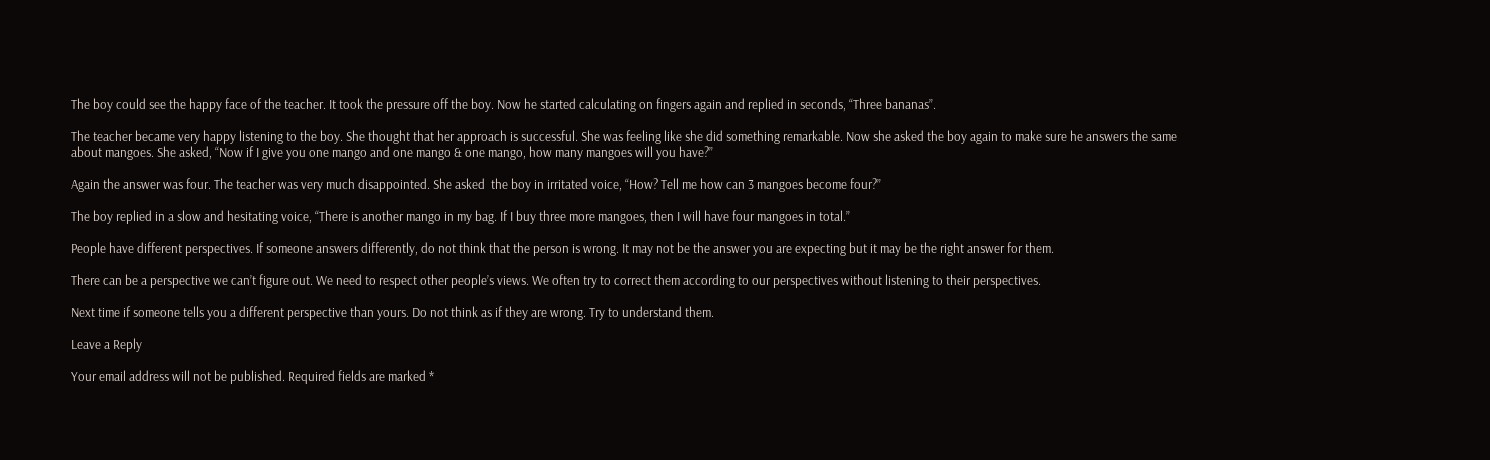The boy could see the happy face of the teacher. It took the pressure off the boy. Now he started calculating on fingers again and replied in seconds, “Three bananas”.

The teacher became very happy listening to the boy. She thought that her approach is successful. She was feeling like she did something remarkable. Now she asked the boy again to make sure he answers the same about mangoes. She asked, “Now if I give you one mango and one mango & one mango, how many mangoes will you have?”

Again the answer was four. The teacher was very much disappointed. She asked  the boy in irritated voice, “How? Tell me how can 3 mangoes become four?”

The boy replied in a slow and hesitating voice, “There is another mango in my bag. If I buy three more mangoes, then I will have four mangoes in total.”

People have different perspectives. If someone answers differently, do not think that the person is wrong. It may not be the answer you are expecting but it may be the right answer for them.

There can be a perspective we can’t figure out. We need to respect other people’s views. We often try to correct them according to our perspectives without listening to their perspectives.

Next time if someone tells you a different perspective than yours. Do not think as if they are wrong. Try to understand them.

Leave a Reply

Your email address will not be published. Required fields are marked *